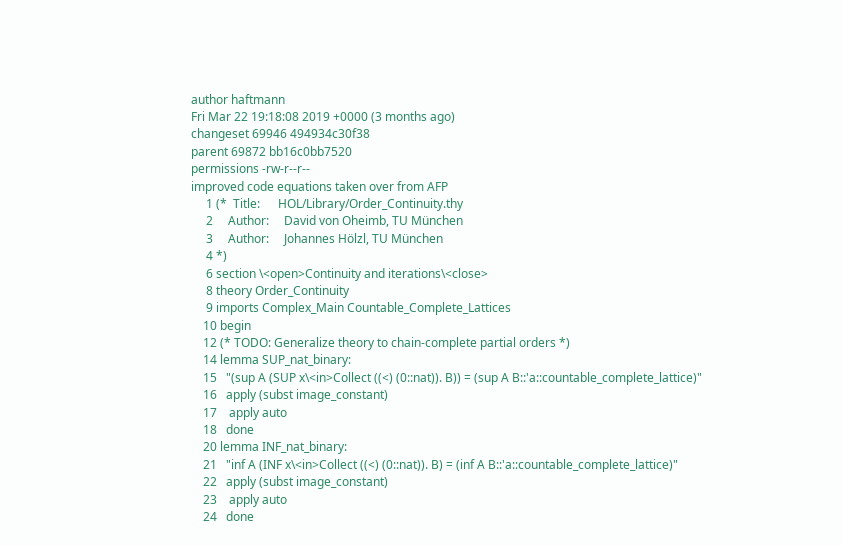author haftmann
Fri Mar 22 19:18:08 2019 +0000 (3 months ago)
changeset 69946 494934c30f38
parent 69872 bb16c0bb7520
permissions -rw-r--r--
improved code equations taken over from AFP
     1 (*  Title:      HOL/Library/Order_Continuity.thy
     2     Author:     David von Oheimb, TU München
     3     Author:     Johannes Hölzl, TU München
     4 *)
     6 section \<open>Continuity and iterations\<close>
     8 theory Order_Continuity
     9 imports Complex_Main Countable_Complete_Lattices
    10 begin
    12 (* TODO: Generalize theory to chain-complete partial orders *)
    14 lemma SUP_nat_binary:
    15   "(sup A (SUP x\<in>Collect ((<) (0::nat)). B)) = (sup A B::'a::countable_complete_lattice)"
    16   apply (subst image_constant)
    17    apply auto
    18   done
    20 lemma INF_nat_binary:
    21   "inf A (INF x\<in>Collect ((<) (0::nat)). B) = (inf A B::'a::countable_complete_lattice)"
    22   apply (subst image_constant)
    23    apply auto
    24   done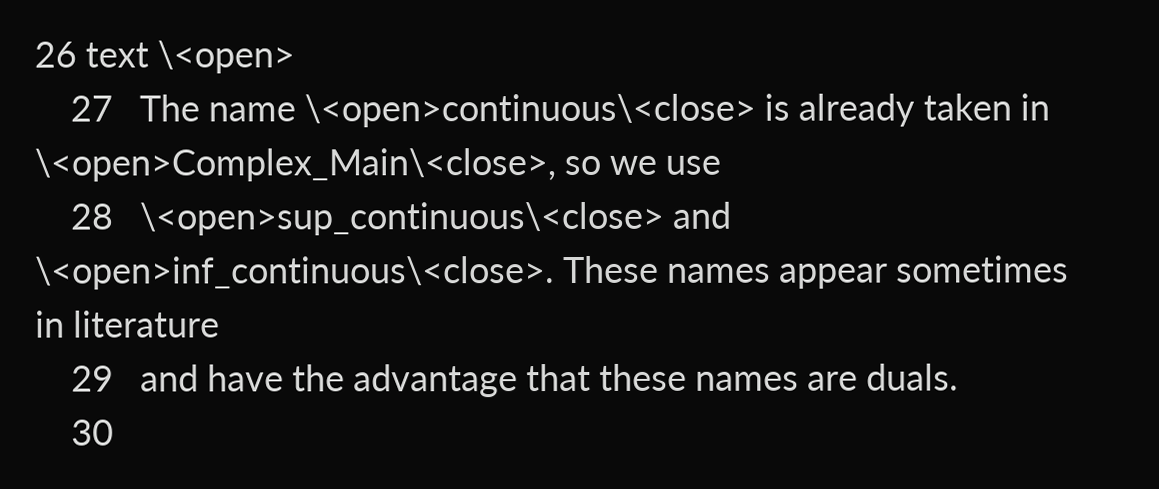26 text \<open>
    27   The name \<open>continuous\<close> is already taken in \<open>Complex_Main\<close>, so we use
    28   \<open>sup_continuous\<close> and \<open>inf_continuous\<close>. These names appear sometimes in literature
    29   and have the advantage that these names are duals.
    30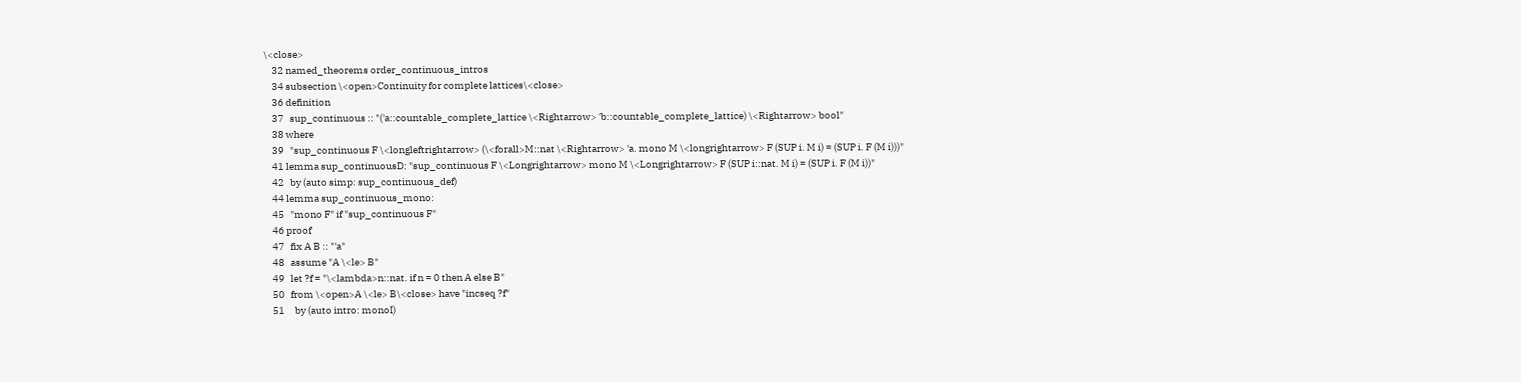\<close>
    32 named_theorems order_continuous_intros
    34 subsection \<open>Continuity for complete lattices\<close>
    36 definition
    37   sup_continuous :: "('a::countable_complete_lattice \<Rightarrow> 'b::countable_complete_lattice) \<Rightarrow> bool"
    38 where
    39   "sup_continuous F \<longleftrightarrow> (\<forall>M::nat \<Rightarrow> 'a. mono M \<longrightarrow> F (SUP i. M i) = (SUP i. F (M i)))"
    41 lemma sup_continuousD: "sup_continuous F \<Longrightarrow> mono M \<Longrightarrow> F (SUP i::nat. M i) = (SUP i. F (M i))"
    42   by (auto simp: sup_continuous_def)
    44 lemma sup_continuous_mono:
    45   "mono F" if "sup_continuous F"
    46 proof
    47   fix A B :: "'a"
    48   assume "A \<le> B"
    49   let ?f = "\<lambda>n::nat. if n = 0 then A else B"
    50   from \<open>A \<le> B\<close> have "incseq ?f"
    51     by (auto intro: monoI)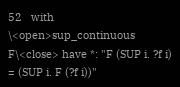52   with \<open>sup_continuous F\<close> have *: "F (SUP i. ?f i) = (SUP i. F (?f i))"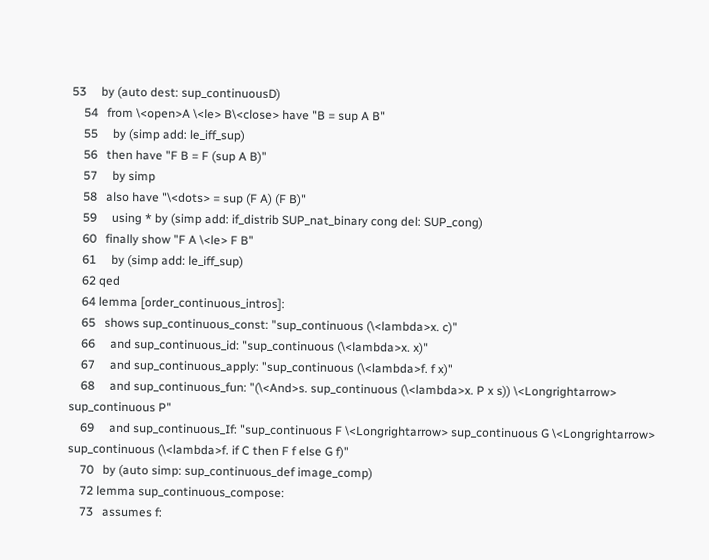53     by (auto dest: sup_continuousD)
    54   from \<open>A \<le> B\<close> have "B = sup A B"
    55     by (simp add: le_iff_sup)
    56   then have "F B = F (sup A B)"
    57     by simp
    58   also have "\<dots> = sup (F A) (F B)"
    59     using * by (simp add: if_distrib SUP_nat_binary cong del: SUP_cong)
    60   finally show "F A \<le> F B"
    61     by (simp add: le_iff_sup)
    62 qed
    64 lemma [order_continuous_intros]:
    65   shows sup_continuous_const: "sup_continuous (\<lambda>x. c)"
    66     and sup_continuous_id: "sup_continuous (\<lambda>x. x)"
    67     and sup_continuous_apply: "sup_continuous (\<lambda>f. f x)"
    68     and sup_continuous_fun: "(\<And>s. sup_continuous (\<lambda>x. P x s)) \<Longrightarrow> sup_continuous P"
    69     and sup_continuous_If: "sup_continuous F \<Longrightarrow> sup_continuous G \<Longrightarrow> sup_continuous (\<lambda>f. if C then F f else G f)"
    70   by (auto simp: sup_continuous_def image_comp)
    72 lemma sup_continuous_compose:
    73   assumes f: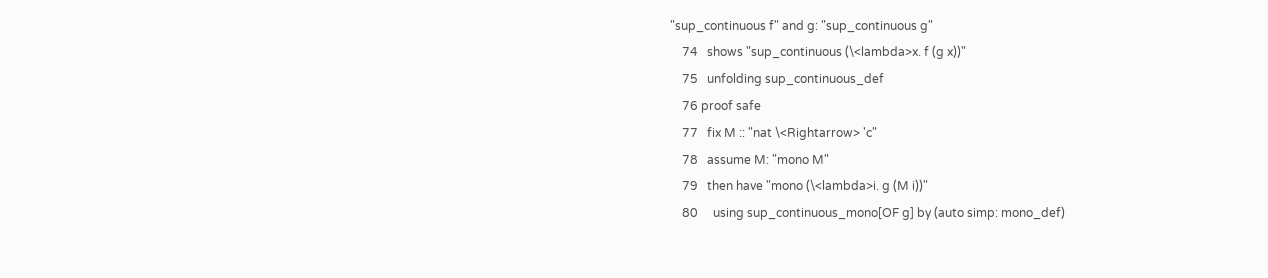"sup_continuous f" and g: "sup_continuous g"
    74   shows "sup_continuous (\<lambda>x. f (g x))"
    75   unfolding sup_continuous_def
    76 proof safe
    77   fix M :: "nat \<Rightarrow> 'c"
    78   assume M: "mono M"
    79   then have "mono (\<lambda>i. g (M i))"
    80     using sup_continuous_mono[OF g] by (auto simp: mono_def)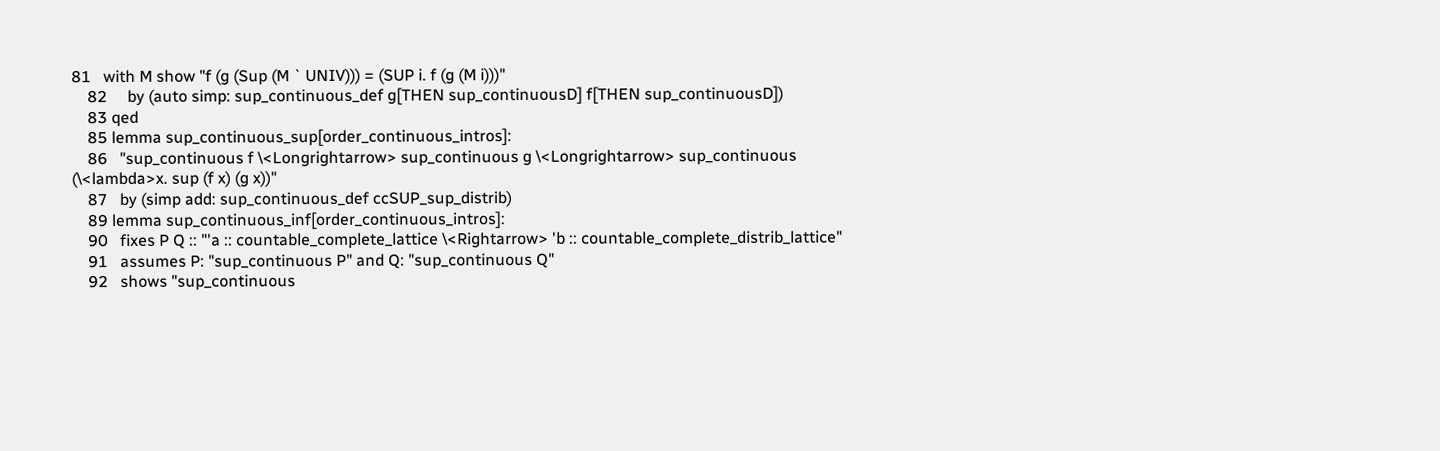81   with M show "f (g (Sup (M ` UNIV))) = (SUP i. f (g (M i)))"
    82     by (auto simp: sup_continuous_def g[THEN sup_continuousD] f[THEN sup_continuousD])
    83 qed
    85 lemma sup_continuous_sup[order_continuous_intros]:
    86   "sup_continuous f \<Longrightarrow> sup_continuous g \<Longrightarrow> sup_continuous (\<lambda>x. sup (f x) (g x))"
    87   by (simp add: sup_continuous_def ccSUP_sup_distrib)
    89 lemma sup_continuous_inf[order_continuous_intros]:
    90   fixes P Q :: "'a :: countable_complete_lattice \<Rightarrow> 'b :: countable_complete_distrib_lattice"
    91   assumes P: "sup_continuous P" and Q: "sup_continuous Q"
    92   shows "sup_continuous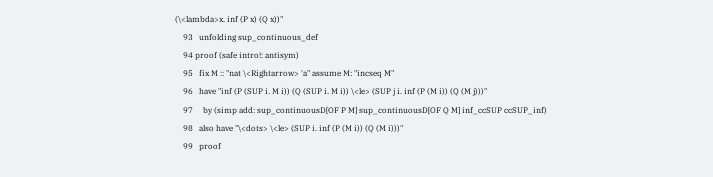(\<lambda>x. inf (P x) (Q x))"
    93   unfolding sup_continuous_def
    94 proof (safe intro!: antisym)
    95   fix M :: "nat \<Rightarrow> 'a" assume M: "incseq M"
    96   have "inf (P (SUP i. M i)) (Q (SUP i. M i)) \<le> (SUP j i. inf (P (M i)) (Q (M j)))"
    97     by (simp add: sup_continuousD[OF P M] sup_continuousD[OF Q M] inf_ccSUP ccSUP_inf)
    98   also have "\<dots> \<le> (SUP i. inf (P (M i)) (Q (M i)))"
    99   proof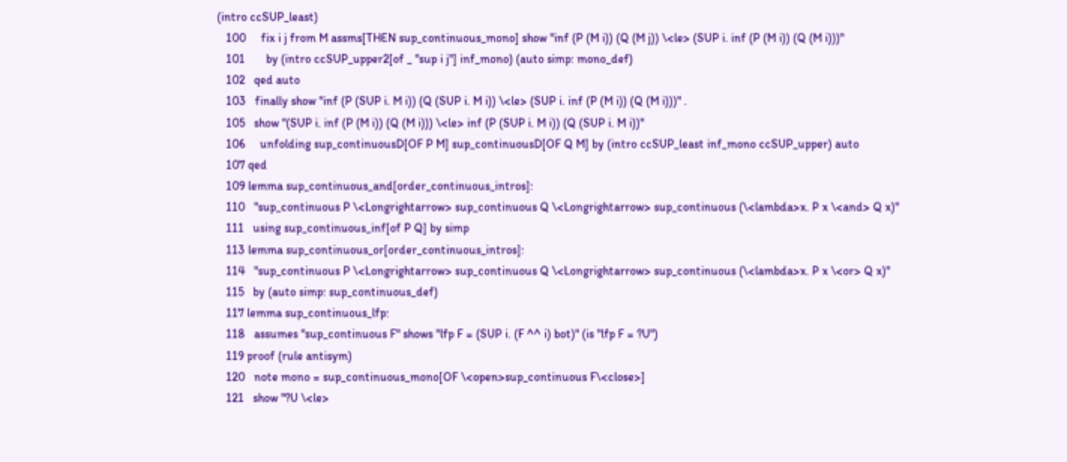(intro ccSUP_least)
   100     fix i j from M assms[THEN sup_continuous_mono] show "inf (P (M i)) (Q (M j)) \<le> (SUP i. inf (P (M i)) (Q (M i)))"
   101       by (intro ccSUP_upper2[of _ "sup i j"] inf_mono) (auto simp: mono_def)
   102   qed auto
   103   finally show "inf (P (SUP i. M i)) (Q (SUP i. M i)) \<le> (SUP i. inf (P (M i)) (Q (M i)))" .
   105   show "(SUP i. inf (P (M i)) (Q (M i))) \<le> inf (P (SUP i. M i)) (Q (SUP i. M i))"
   106     unfolding sup_continuousD[OF P M] sup_continuousD[OF Q M] by (intro ccSUP_least inf_mono ccSUP_upper) auto
   107 qed
   109 lemma sup_continuous_and[order_continuous_intros]:
   110   "sup_continuous P \<Longrightarrow> sup_continuous Q \<Longrightarrow> sup_continuous (\<lambda>x. P x \<and> Q x)"
   111   using sup_continuous_inf[of P Q] by simp
   113 lemma sup_continuous_or[order_continuous_intros]:
   114   "sup_continuous P \<Longrightarrow> sup_continuous Q \<Longrightarrow> sup_continuous (\<lambda>x. P x \<or> Q x)"
   115   by (auto simp: sup_continuous_def)
   117 lemma sup_continuous_lfp:
   118   assumes "sup_continuous F" shows "lfp F = (SUP i. (F ^^ i) bot)" (is "lfp F = ?U")
   119 proof (rule antisym)
   120   note mono = sup_continuous_mono[OF \<open>sup_continuous F\<close>]
   121   show "?U \<le>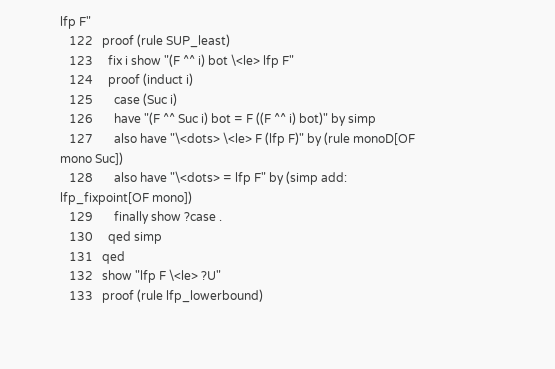lfp F"
   122   proof (rule SUP_least)
   123     fix i show "(F ^^ i) bot \<le> lfp F"
   124     proof (induct i)
   125       case (Suc i)
   126       have "(F ^^ Suc i) bot = F ((F ^^ i) bot)" by simp
   127       also have "\<dots> \<le> F (lfp F)" by (rule monoD[OF mono Suc])
   128       also have "\<dots> = lfp F" by (simp add: lfp_fixpoint[OF mono])
   129       finally show ?case .
   130     qed simp
   131   qed
   132   show "lfp F \<le> ?U"
   133   proof (rule lfp_lowerbound)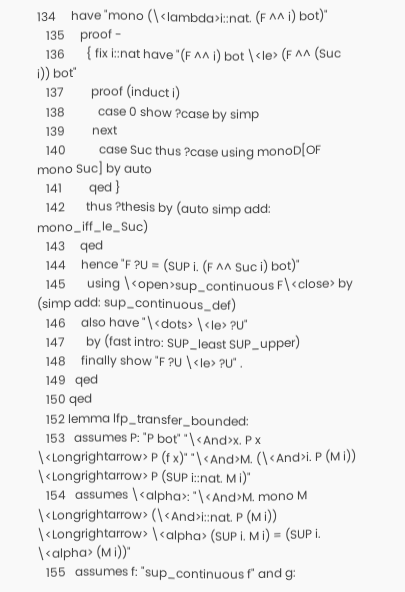134     have "mono (\<lambda>i::nat. (F ^^ i) bot)"
   135     proof -
   136       { fix i::nat have "(F ^^ i) bot \<le> (F ^^ (Suc i)) bot"
   137         proof (induct i)
   138           case 0 show ?case by simp
   139         next
   140           case Suc thus ?case using monoD[OF mono Suc] by auto
   141         qed }
   142       thus ?thesis by (auto simp add: mono_iff_le_Suc)
   143     qed
   144     hence "F ?U = (SUP i. (F ^^ Suc i) bot)"
   145       using \<open>sup_continuous F\<close> by (simp add: sup_continuous_def)
   146     also have "\<dots> \<le> ?U"
   147       by (fast intro: SUP_least SUP_upper)
   148     finally show "F ?U \<le> ?U" .
   149   qed
   150 qed
   152 lemma lfp_transfer_bounded:
   153   assumes P: "P bot" "\<And>x. P x \<Longrightarrow> P (f x)" "\<And>M. (\<And>i. P (M i)) \<Longrightarrow> P (SUP i::nat. M i)"
   154   assumes \<alpha>: "\<And>M. mono M \<Longrightarrow> (\<And>i::nat. P (M i)) \<Longrightarrow> \<alpha> (SUP i. M i) = (SUP i. \<alpha> (M i))"
   155   assumes f: "sup_continuous f" and g: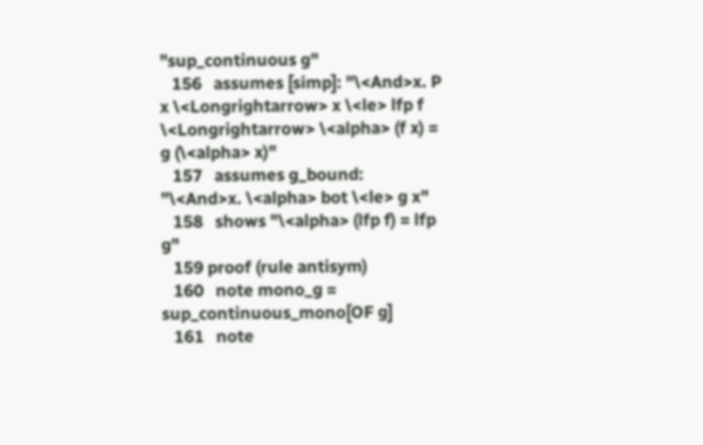"sup_continuous g"
   156   assumes [simp]: "\<And>x. P x \<Longrightarrow> x \<le> lfp f \<Longrightarrow> \<alpha> (f x) = g (\<alpha> x)"
   157   assumes g_bound: "\<And>x. \<alpha> bot \<le> g x"
   158   shows "\<alpha> (lfp f) = lfp g"
   159 proof (rule antisym)
   160   note mono_g = sup_continuous_mono[OF g]
   161   note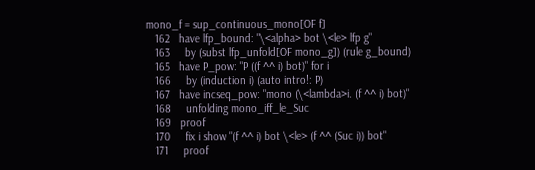mono_f = sup_continuous_mono[OF f]
   162   have lfp_bound: "\<alpha> bot \<le> lfp g"
   163     by (subst lfp_unfold[OF mono_g]) (rule g_bound)
   165   have P_pow: "P ((f ^^ i) bot)" for i
   166     by (induction i) (auto intro!: P)
   167   have incseq_pow: "mono (\<lambda>i. (f ^^ i) bot)"
   168     unfolding mono_iff_le_Suc
   169   proof
   170     fix i show "(f ^^ i) bot \<le> (f ^^ (Suc i)) bot"
   171     proof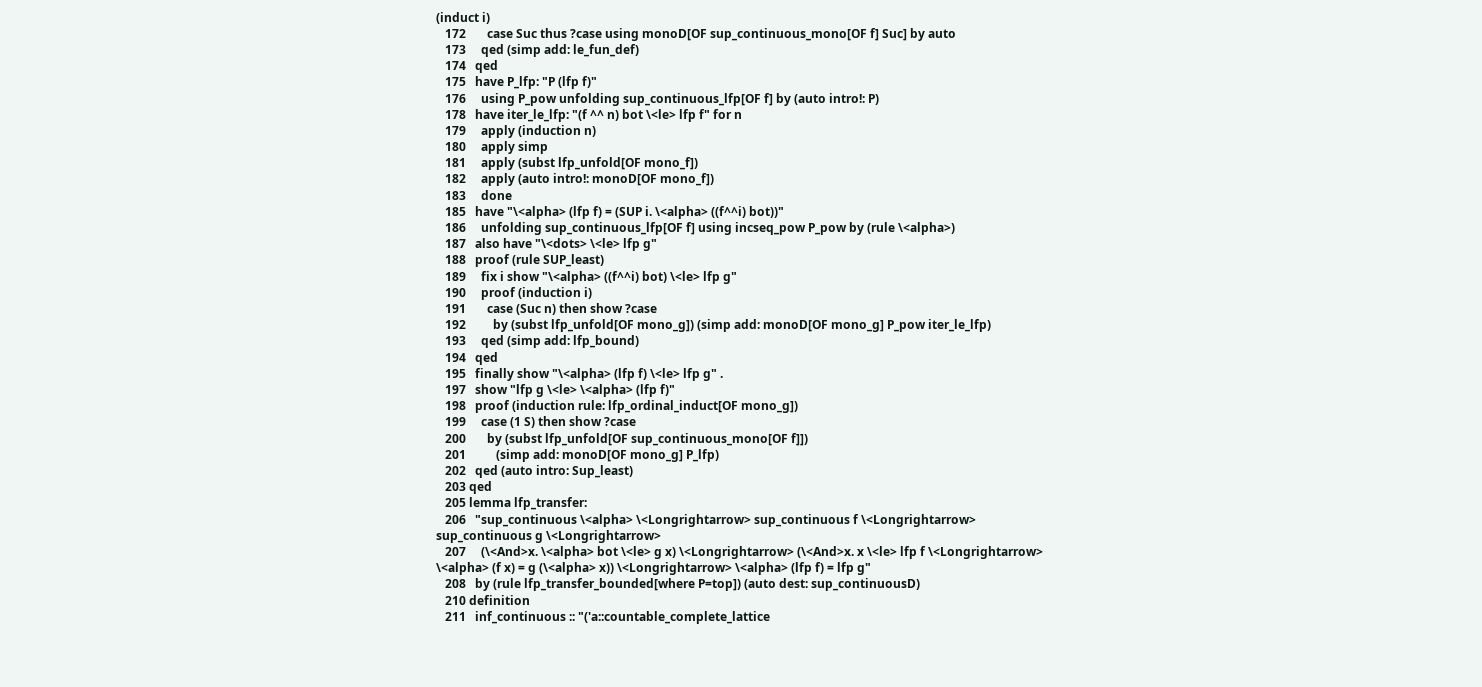(induct i)
   172       case Suc thus ?case using monoD[OF sup_continuous_mono[OF f] Suc] by auto
   173     qed (simp add: le_fun_def)
   174   qed
   175   have P_lfp: "P (lfp f)"
   176     using P_pow unfolding sup_continuous_lfp[OF f] by (auto intro!: P)
   178   have iter_le_lfp: "(f ^^ n) bot \<le> lfp f" for n
   179     apply (induction n)
   180     apply simp
   181     apply (subst lfp_unfold[OF mono_f])
   182     apply (auto intro!: monoD[OF mono_f])
   183     done
   185   have "\<alpha> (lfp f) = (SUP i. \<alpha> ((f^^i) bot))"
   186     unfolding sup_continuous_lfp[OF f] using incseq_pow P_pow by (rule \<alpha>)
   187   also have "\<dots> \<le> lfp g"
   188   proof (rule SUP_least)
   189     fix i show "\<alpha> ((f^^i) bot) \<le> lfp g"
   190     proof (induction i)
   191       case (Suc n) then show ?case
   192         by (subst lfp_unfold[OF mono_g]) (simp add: monoD[OF mono_g] P_pow iter_le_lfp)
   193     qed (simp add: lfp_bound)
   194   qed
   195   finally show "\<alpha> (lfp f) \<le> lfp g" .
   197   show "lfp g \<le> \<alpha> (lfp f)"
   198   proof (induction rule: lfp_ordinal_induct[OF mono_g])
   199     case (1 S) then show ?case
   200       by (subst lfp_unfold[OF sup_continuous_mono[OF f]])
   201          (simp add: monoD[OF mono_g] P_lfp)
   202   qed (auto intro: Sup_least)
   203 qed
   205 lemma lfp_transfer:
   206   "sup_continuous \<alpha> \<Longrightarrow> sup_continuous f \<Longrightarrow> sup_continuous g \<Longrightarrow>
   207     (\<And>x. \<alpha> bot \<le> g x) \<Longrightarrow> (\<And>x. x \<le> lfp f \<Longrightarrow> \<alpha> (f x) = g (\<alpha> x)) \<Longrightarrow> \<alpha> (lfp f) = lfp g"
   208   by (rule lfp_transfer_bounded[where P=top]) (auto dest: sup_continuousD)
   210 definition
   211   inf_continuous :: "('a::countable_complete_lattice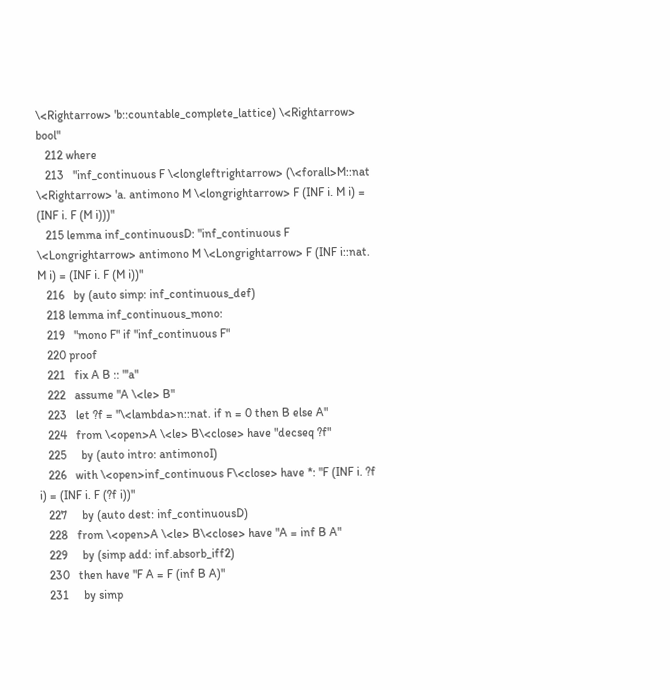\<Rightarrow> 'b::countable_complete_lattice) \<Rightarrow> bool"
   212 where
   213   "inf_continuous F \<longleftrightarrow> (\<forall>M::nat \<Rightarrow> 'a. antimono M \<longrightarrow> F (INF i. M i) = (INF i. F (M i)))"
   215 lemma inf_continuousD: "inf_continuous F \<Longrightarrow> antimono M \<Longrightarrow> F (INF i::nat. M i) = (INF i. F (M i))"
   216   by (auto simp: inf_continuous_def)
   218 lemma inf_continuous_mono:
   219   "mono F" if "inf_continuous F"
   220 proof
   221   fix A B :: "'a"
   222   assume "A \<le> B"
   223   let ?f = "\<lambda>n::nat. if n = 0 then B else A"
   224   from \<open>A \<le> B\<close> have "decseq ?f"
   225     by (auto intro: antimonoI)
   226   with \<open>inf_continuous F\<close> have *: "F (INF i. ?f i) = (INF i. F (?f i))"
   227     by (auto dest: inf_continuousD)
   228   from \<open>A \<le> B\<close> have "A = inf B A"
   229     by (simp add: inf.absorb_iff2)
   230   then have "F A = F (inf B A)"
   231     by simp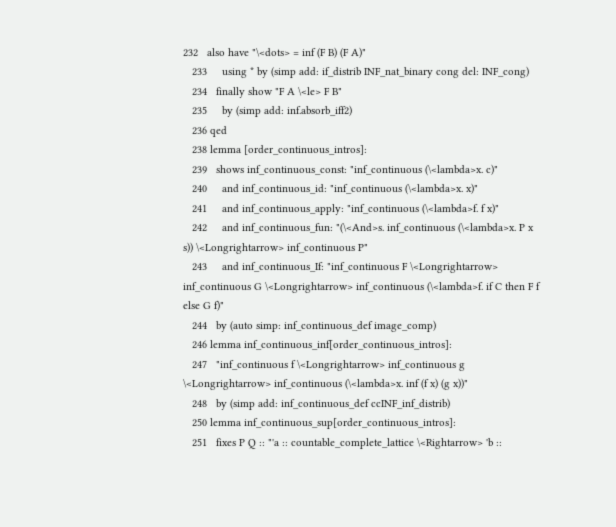232   also have "\<dots> = inf (F B) (F A)"
   233     using * by (simp add: if_distrib INF_nat_binary cong del: INF_cong)
   234   finally show "F A \<le> F B"
   235     by (simp add: inf.absorb_iff2)
   236 qed
   238 lemma [order_continuous_intros]:
   239   shows inf_continuous_const: "inf_continuous (\<lambda>x. c)"
   240     and inf_continuous_id: "inf_continuous (\<lambda>x. x)"
   241     and inf_continuous_apply: "inf_continuous (\<lambda>f. f x)"
   242     and inf_continuous_fun: "(\<And>s. inf_continuous (\<lambda>x. P x s)) \<Longrightarrow> inf_continuous P"
   243     and inf_continuous_If: "inf_continuous F \<Longrightarrow> inf_continuous G \<Longrightarrow> inf_continuous (\<lambda>f. if C then F f else G f)"
   244   by (auto simp: inf_continuous_def image_comp)
   246 lemma inf_continuous_inf[order_continuous_intros]:
   247   "inf_continuous f \<Longrightarrow> inf_continuous g \<Longrightarrow> inf_continuous (\<lambda>x. inf (f x) (g x))"
   248   by (simp add: inf_continuous_def ccINF_inf_distrib)
   250 lemma inf_continuous_sup[order_continuous_intros]:
   251   fixes P Q :: "'a :: countable_complete_lattice \<Rightarrow> 'b ::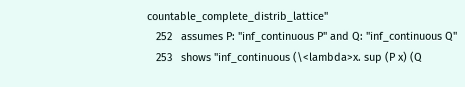countable_complete_distrib_lattice"
   252   assumes P: "inf_continuous P" and Q: "inf_continuous Q"
   253   shows "inf_continuous (\<lambda>x. sup (P x) (Q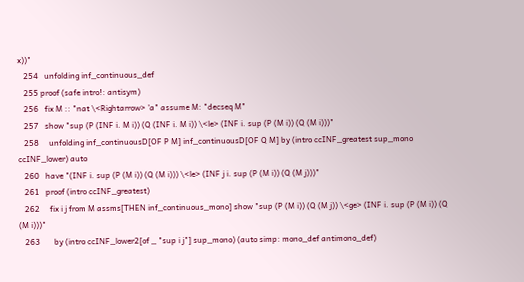x))"
   254   unfolding inf_continuous_def
   255 proof (safe intro!: antisym)
   256   fix M :: "nat \<Rightarrow> 'a" assume M: "decseq M"
   257   show "sup (P (INF i. M i)) (Q (INF i. M i)) \<le> (INF i. sup (P (M i)) (Q (M i)))"
   258     unfolding inf_continuousD[OF P M] inf_continuousD[OF Q M] by (intro ccINF_greatest sup_mono ccINF_lower) auto
   260   have "(INF i. sup (P (M i)) (Q (M i))) \<le> (INF j i. sup (P (M i)) (Q (M j)))"
   261   proof (intro ccINF_greatest)
   262     fix i j from M assms[THEN inf_continuous_mono] show "sup (P (M i)) (Q (M j)) \<ge> (INF i. sup (P (M i)) (Q (M i)))"
   263       by (intro ccINF_lower2[of _ "sup i j"] sup_mono) (auto simp: mono_def antimono_def)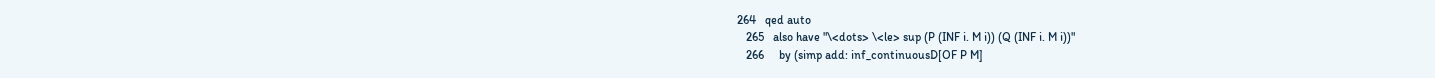264   qed auto
   265   also have "\<dots> \<le> sup (P (INF i. M i)) (Q (INF i. M i))"
   266     by (simp add: inf_continuousD[OF P M]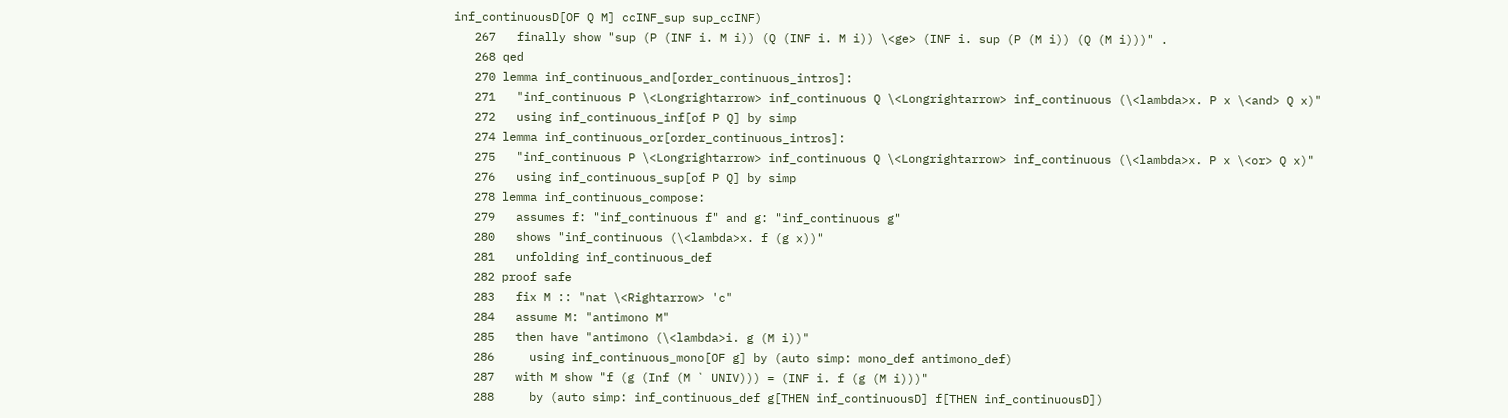inf_continuousD[OF Q M] ccINF_sup sup_ccINF)
   267   finally show "sup (P (INF i. M i)) (Q (INF i. M i)) \<ge> (INF i. sup (P (M i)) (Q (M i)))" .
   268 qed
   270 lemma inf_continuous_and[order_continuous_intros]:
   271   "inf_continuous P \<Longrightarrow> inf_continuous Q \<Longrightarrow> inf_continuous (\<lambda>x. P x \<and> Q x)"
   272   using inf_continuous_inf[of P Q] by simp
   274 lemma inf_continuous_or[order_continuous_intros]:
   275   "inf_continuous P \<Longrightarrow> inf_continuous Q \<Longrightarrow> inf_continuous (\<lambda>x. P x \<or> Q x)"
   276   using inf_continuous_sup[of P Q] by simp
   278 lemma inf_continuous_compose:
   279   assumes f: "inf_continuous f" and g: "inf_continuous g"
   280   shows "inf_continuous (\<lambda>x. f (g x))"
   281   unfolding inf_continuous_def
   282 proof safe
   283   fix M :: "nat \<Rightarrow> 'c"
   284   assume M: "antimono M"
   285   then have "antimono (\<lambda>i. g (M i))"
   286     using inf_continuous_mono[OF g] by (auto simp: mono_def antimono_def)
   287   with M show "f (g (Inf (M ` UNIV))) = (INF i. f (g (M i)))"
   288     by (auto simp: inf_continuous_def g[THEN inf_continuousD] f[THEN inf_continuousD])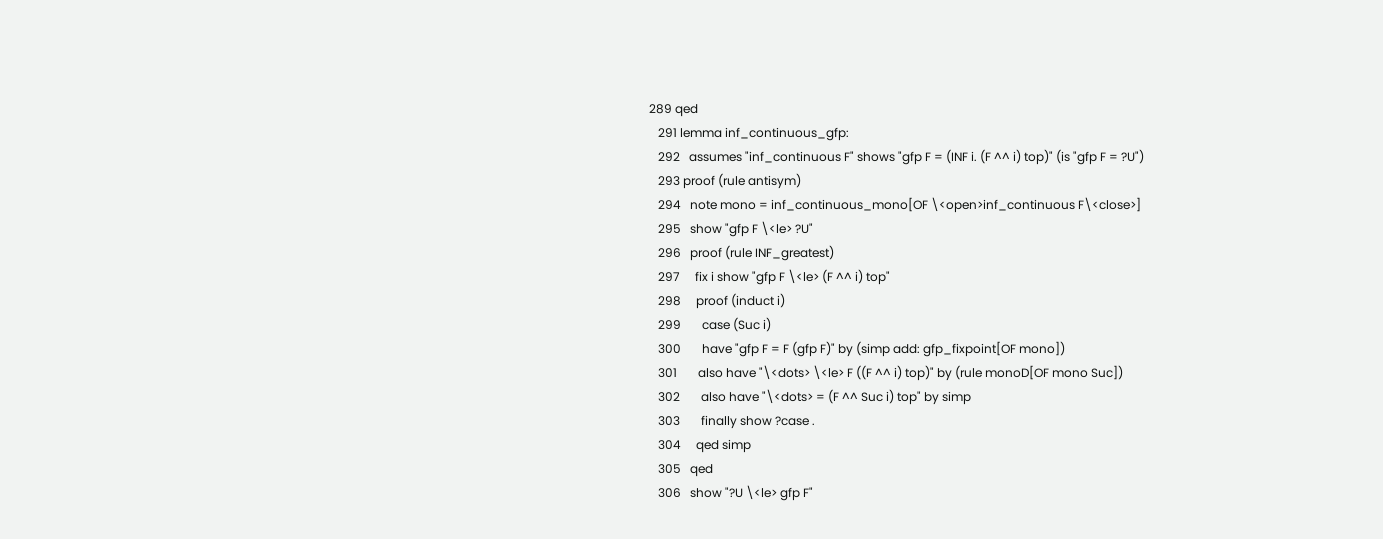289 qed
   291 lemma inf_continuous_gfp:
   292   assumes "inf_continuous F" shows "gfp F = (INF i. (F ^^ i) top)" (is "gfp F = ?U")
   293 proof (rule antisym)
   294   note mono = inf_continuous_mono[OF \<open>inf_continuous F\<close>]
   295   show "gfp F \<le> ?U"
   296   proof (rule INF_greatest)
   297     fix i show "gfp F \<le> (F ^^ i) top"
   298     proof (induct i)
   299       case (Suc i)
   300       have "gfp F = F (gfp F)" by (simp add: gfp_fixpoint[OF mono])
   301       also have "\<dots> \<le> F ((F ^^ i) top)" by (rule monoD[OF mono Suc])
   302       also have "\<dots> = (F ^^ Suc i) top" by simp
   303       finally show ?case .
   304     qed simp
   305   qed
   306   show "?U \<le> gfp F"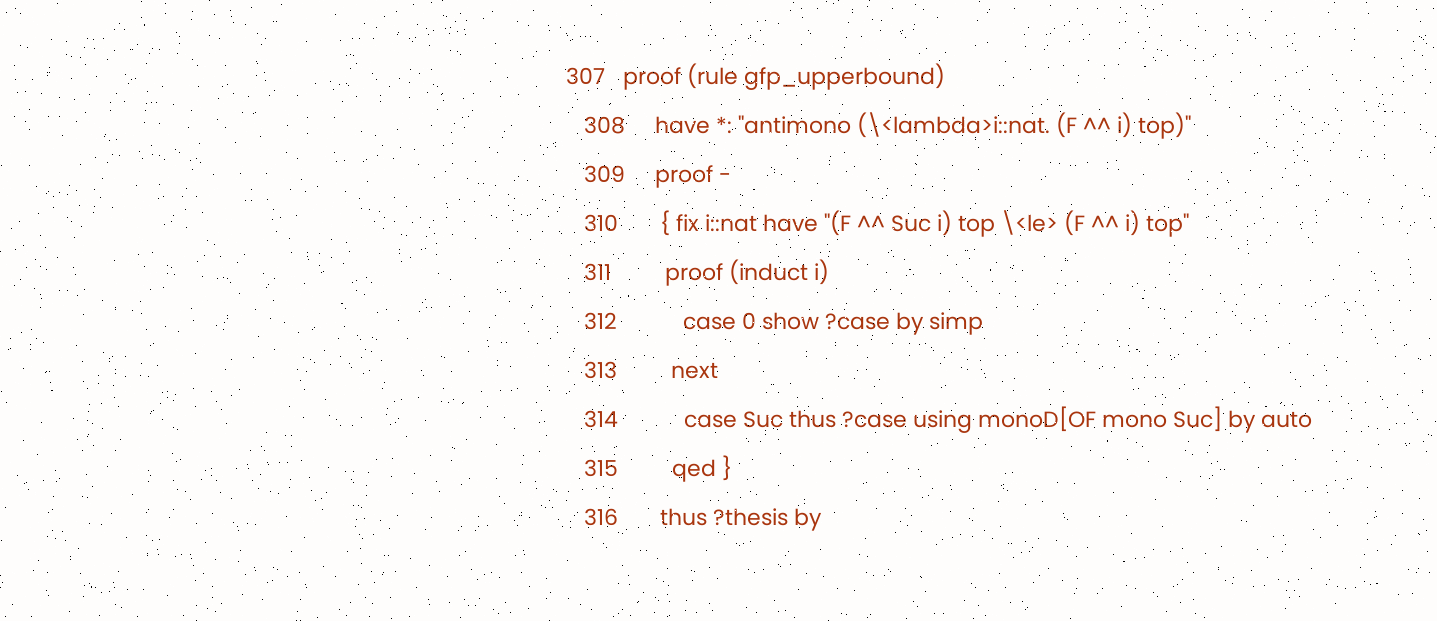307   proof (rule gfp_upperbound)
   308     have *: "antimono (\<lambda>i::nat. (F ^^ i) top)"
   309     proof -
   310       { fix i::nat have "(F ^^ Suc i) top \<le> (F ^^ i) top"
   311         proof (induct i)
   312           case 0 show ?case by simp
   313         next
   314           case Suc thus ?case using monoD[OF mono Suc] by auto
   315         qed }
   316       thus ?thesis by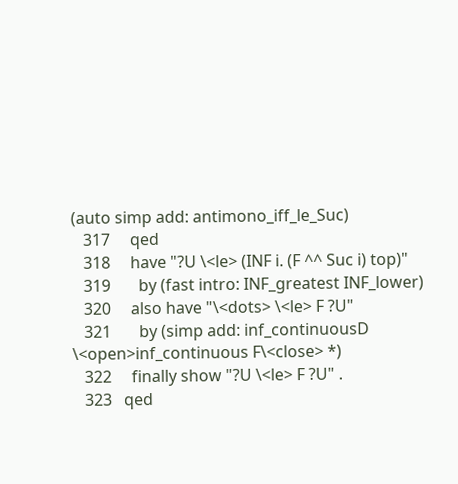(auto simp add: antimono_iff_le_Suc)
   317     qed
   318     have "?U \<le> (INF i. (F ^^ Suc i) top)"
   319       by (fast intro: INF_greatest INF_lower)
   320     also have "\<dots> \<le> F ?U"
   321       by (simp add: inf_continuousD \<open>inf_continuous F\<close> *)
   322     finally show "?U \<le> F ?U" .
   323   qed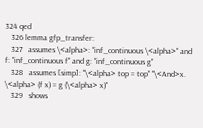324 qed
   326 lemma gfp_transfer:
   327   assumes \<alpha>: "inf_continuous \<alpha>" and f: "inf_continuous f" and g: "inf_continuous g"
   328   assumes [simp]: "\<alpha> top = top" "\<And>x. \<alpha> (f x) = g (\<alpha> x)"
   329   shows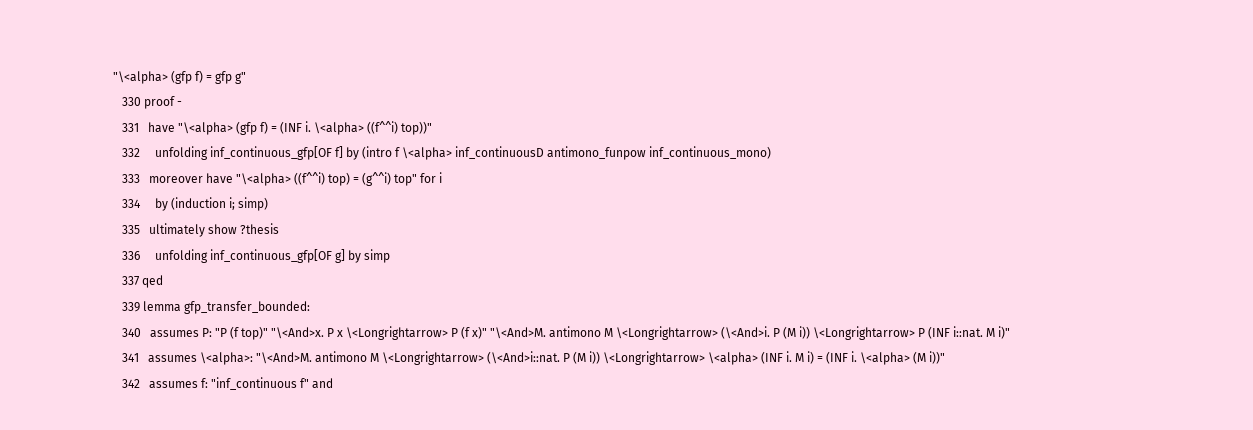"\<alpha> (gfp f) = gfp g"
   330 proof -
   331   have "\<alpha> (gfp f) = (INF i. \<alpha> ((f^^i) top))"
   332     unfolding inf_continuous_gfp[OF f] by (intro f \<alpha> inf_continuousD antimono_funpow inf_continuous_mono)
   333   moreover have "\<alpha> ((f^^i) top) = (g^^i) top" for i
   334     by (induction i; simp)
   335   ultimately show ?thesis
   336     unfolding inf_continuous_gfp[OF g] by simp
   337 qed
   339 lemma gfp_transfer_bounded:
   340   assumes P: "P (f top)" "\<And>x. P x \<Longrightarrow> P (f x)" "\<And>M. antimono M \<Longrightarrow> (\<And>i. P (M i)) \<Longrightarrow> P (INF i::nat. M i)"
   341   assumes \<alpha>: "\<And>M. antimono M \<Longrightarrow> (\<And>i::nat. P (M i)) \<Longrightarrow> \<alpha> (INF i. M i) = (INF i. \<alpha> (M i))"
   342   assumes f: "inf_continuous f" and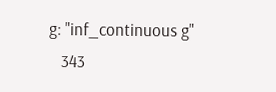g: "inf_continuous g"
   343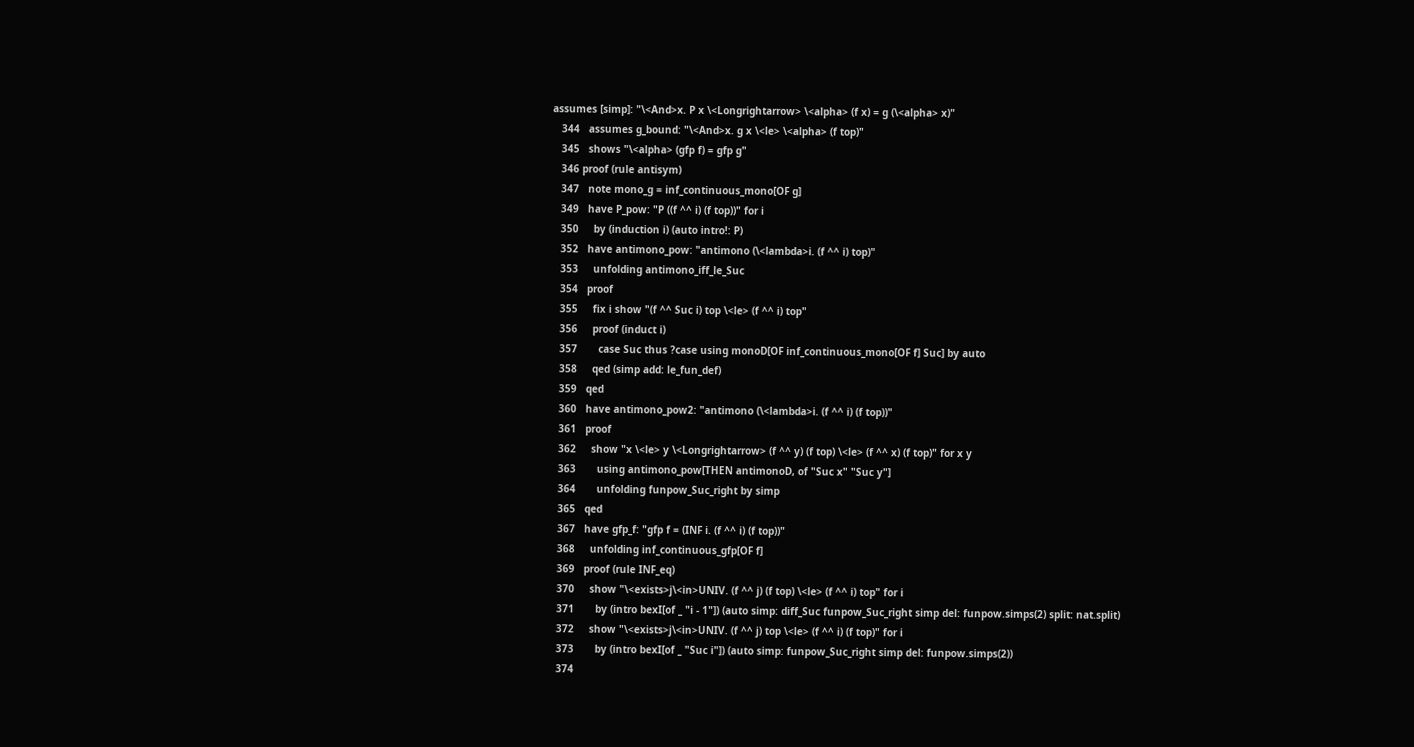assumes [simp]: "\<And>x. P x \<Longrightarrow> \<alpha> (f x) = g (\<alpha> x)"
   344   assumes g_bound: "\<And>x. g x \<le> \<alpha> (f top)"
   345   shows "\<alpha> (gfp f) = gfp g"
   346 proof (rule antisym)
   347   note mono_g = inf_continuous_mono[OF g]
   349   have P_pow: "P ((f ^^ i) (f top))" for i
   350     by (induction i) (auto intro!: P)
   352   have antimono_pow: "antimono (\<lambda>i. (f ^^ i) top)"
   353     unfolding antimono_iff_le_Suc
   354   proof
   355     fix i show "(f ^^ Suc i) top \<le> (f ^^ i) top"
   356     proof (induct i)
   357       case Suc thus ?case using monoD[OF inf_continuous_mono[OF f] Suc] by auto
   358     qed (simp add: le_fun_def)
   359   qed
   360   have antimono_pow2: "antimono (\<lambda>i. (f ^^ i) (f top))"
   361   proof
   362     show "x \<le> y \<Longrightarrow> (f ^^ y) (f top) \<le> (f ^^ x) (f top)" for x y
   363       using antimono_pow[THEN antimonoD, of "Suc x" "Suc y"]
   364       unfolding funpow_Suc_right by simp
   365   qed
   367   have gfp_f: "gfp f = (INF i. (f ^^ i) (f top))"
   368     unfolding inf_continuous_gfp[OF f]
   369   proof (rule INF_eq)
   370     show "\<exists>j\<in>UNIV. (f ^^ j) (f top) \<le> (f ^^ i) top" for i
   371       by (intro bexI[of _ "i - 1"]) (auto simp: diff_Suc funpow_Suc_right simp del: funpow.simps(2) split: nat.split)
   372     show "\<exists>j\<in>UNIV. (f ^^ j) top \<le> (f ^^ i) (f top)" for i
   373       by (intro bexI[of _ "Suc i"]) (auto simp: funpow_Suc_right simp del: funpow.simps(2))
   374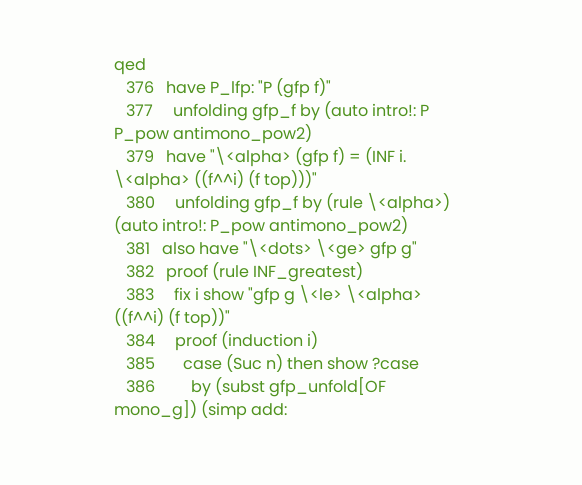qed
   376   have P_lfp: "P (gfp f)"
   377     unfolding gfp_f by (auto intro!: P P_pow antimono_pow2)
   379   have "\<alpha> (gfp f) = (INF i. \<alpha> ((f^^i) (f top)))"
   380     unfolding gfp_f by (rule \<alpha>) (auto intro!: P_pow antimono_pow2)
   381   also have "\<dots> \<ge> gfp g"
   382   proof (rule INF_greatest)
   383     fix i show "gfp g \<le> \<alpha> ((f^^i) (f top))"
   384     proof (induction i)
   385       case (Suc n) then show ?case
   386         by (subst gfp_unfold[OF mono_g]) (simp add: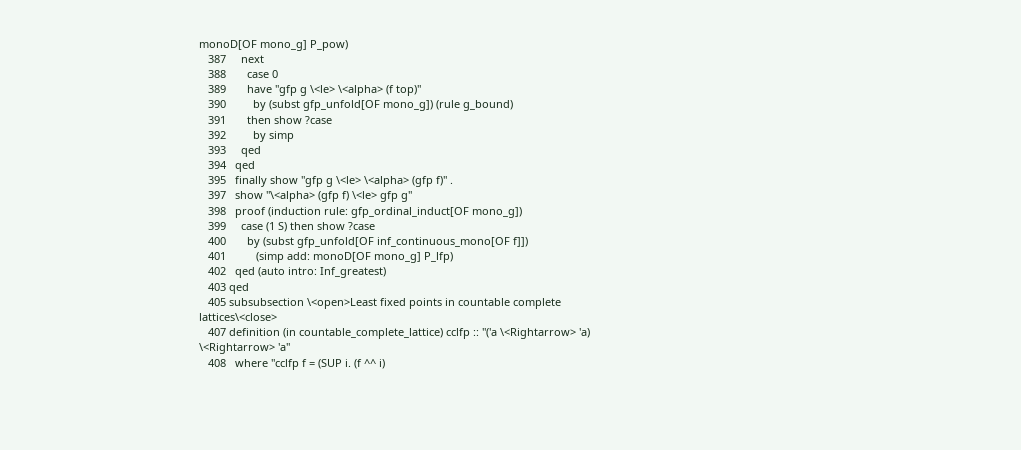monoD[OF mono_g] P_pow)
   387     next
   388       case 0
   389       have "gfp g \<le> \<alpha> (f top)"
   390         by (subst gfp_unfold[OF mono_g]) (rule g_bound)
   391       then show ?case
   392         by simp
   393     qed
   394   qed
   395   finally show "gfp g \<le> \<alpha> (gfp f)" .
   397   show "\<alpha> (gfp f) \<le> gfp g"
   398   proof (induction rule: gfp_ordinal_induct[OF mono_g])
   399     case (1 S) then show ?case
   400       by (subst gfp_unfold[OF inf_continuous_mono[OF f]])
   401          (simp add: monoD[OF mono_g] P_lfp)
   402   qed (auto intro: Inf_greatest)
   403 qed
   405 subsubsection \<open>Least fixed points in countable complete lattices\<close>
   407 definition (in countable_complete_lattice) cclfp :: "('a \<Rightarrow> 'a) \<Rightarrow> 'a"
   408   where "cclfp f = (SUP i. (f ^^ i)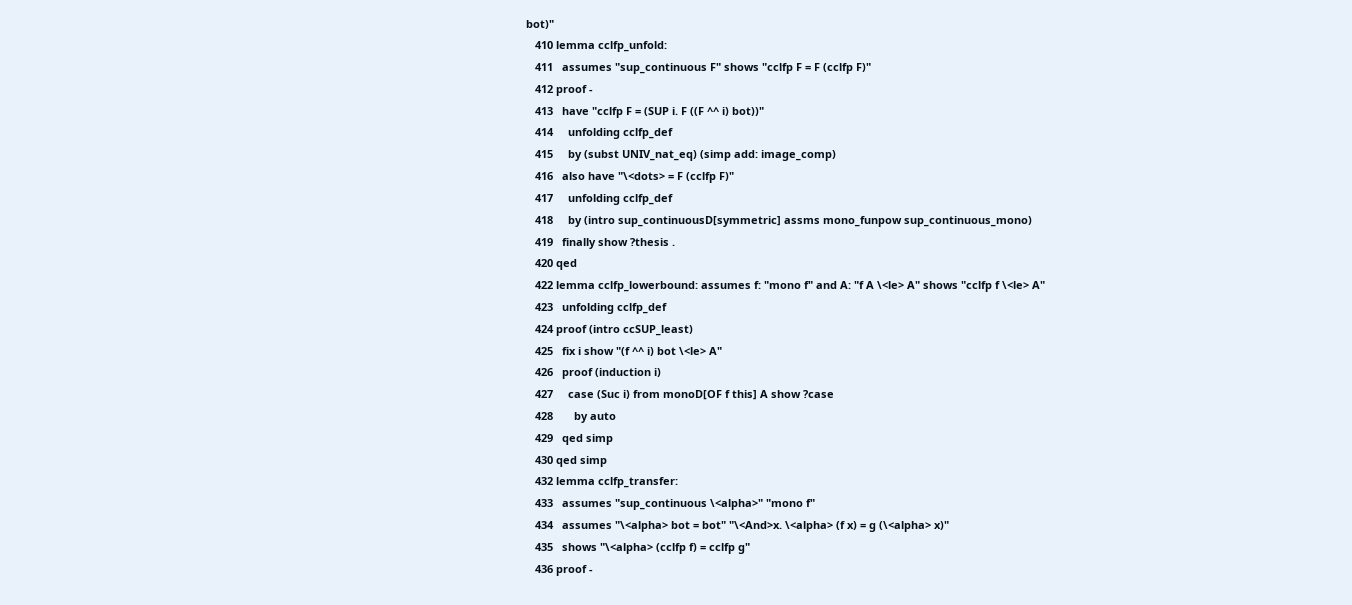bot)"
   410 lemma cclfp_unfold:
   411   assumes "sup_continuous F" shows "cclfp F = F (cclfp F)"
   412 proof -
   413   have "cclfp F = (SUP i. F ((F ^^ i) bot))"
   414     unfolding cclfp_def
   415     by (subst UNIV_nat_eq) (simp add: image_comp)
   416   also have "\<dots> = F (cclfp F)"
   417     unfolding cclfp_def
   418     by (intro sup_continuousD[symmetric] assms mono_funpow sup_continuous_mono)
   419   finally show ?thesis .
   420 qed
   422 lemma cclfp_lowerbound: assumes f: "mono f" and A: "f A \<le> A" shows "cclfp f \<le> A"
   423   unfolding cclfp_def
   424 proof (intro ccSUP_least)
   425   fix i show "(f ^^ i) bot \<le> A"
   426   proof (induction i)
   427     case (Suc i) from monoD[OF f this] A show ?case
   428       by auto
   429   qed simp
   430 qed simp
   432 lemma cclfp_transfer:
   433   assumes "sup_continuous \<alpha>" "mono f"
   434   assumes "\<alpha> bot = bot" "\<And>x. \<alpha> (f x) = g (\<alpha> x)"
   435   shows "\<alpha> (cclfp f) = cclfp g"
   436 proof -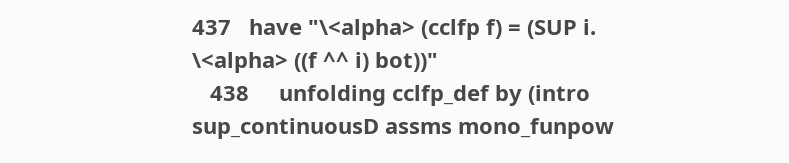437   have "\<alpha> (cclfp f) = (SUP i. \<alpha> ((f ^^ i) bot))"
   438     unfolding cclfp_def by (intro sup_continuousD assms mono_funpow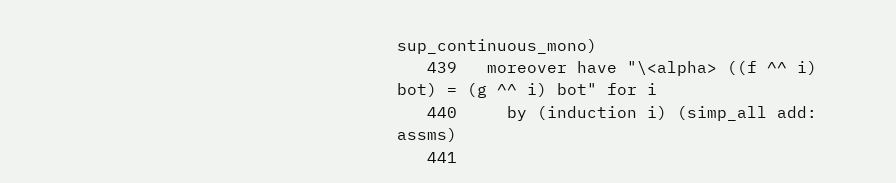sup_continuous_mono)
   439   moreover have "\<alpha> ((f ^^ i) bot) = (g ^^ i) bot" for i
   440     by (induction i) (simp_all add: assms)
   441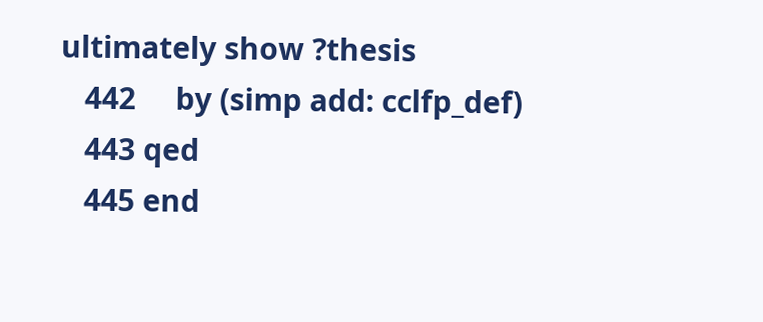ultimately show ?thesis
   442     by (simp add: cclfp_def)
   443 qed
   445 end